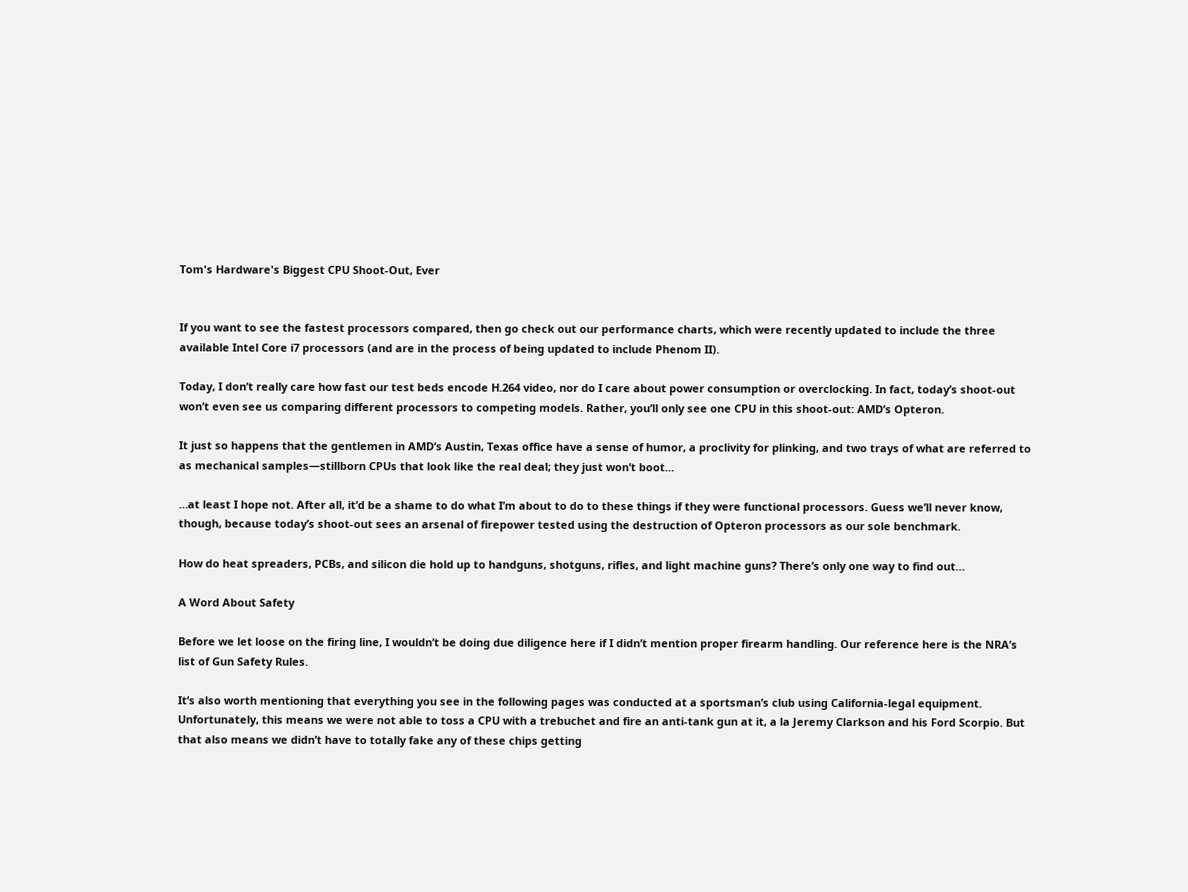Tom's Hardware's Biggest CPU Shoot-Out, Ever


If you want to see the fastest processors compared, then go check out our performance charts, which were recently updated to include the three available Intel Core i7 processors (and are in the process of being updated to include Phenom II).

Today, I don’t really care how fast our test beds encode H.264 video, nor do I care about power consumption or overclocking. In fact, today’s shoot-out won’t even see us comparing different processors to competing models. Rather, you’ll only see one CPU in this shoot-out: AMD’s Opteron.

It just so happens that the gentlemen in AMD’s Austin, Texas office have a sense of humor, a proclivity for plinking, and two trays of what are referred to as mechanical samples—stillborn CPUs that look like the real deal; they just won’t boot…

…at least I hope not. After all, it’d be a shame to do what I’m about to do to these things if they were functional processors. Guess we’ll never know, though, because today’s shoot-out sees an arsenal of firepower tested using the destruction of Opteron processors as our sole benchmark.

How do heat spreaders, PCBs, and silicon die hold up to handguns, shotguns, rifles, and light machine guns? There’s only one way to find out…

A Word About Safety

Before we let loose on the firing line, I wouldn’t be doing due diligence here if I didn’t mention proper firearm handling. Our reference here is the NRA’s list of Gun Safety Rules.

It’s also worth mentioning that everything you see in the following pages was conducted at a sportsman’s club using California-legal equipment. Unfortunately, this means we were not able to toss a CPU with a trebuchet and fire an anti-tank gun at it, a la Jeremy Clarkson and his Ford Scorpio. But that also means we didn’t have to totally fake any of these chips getting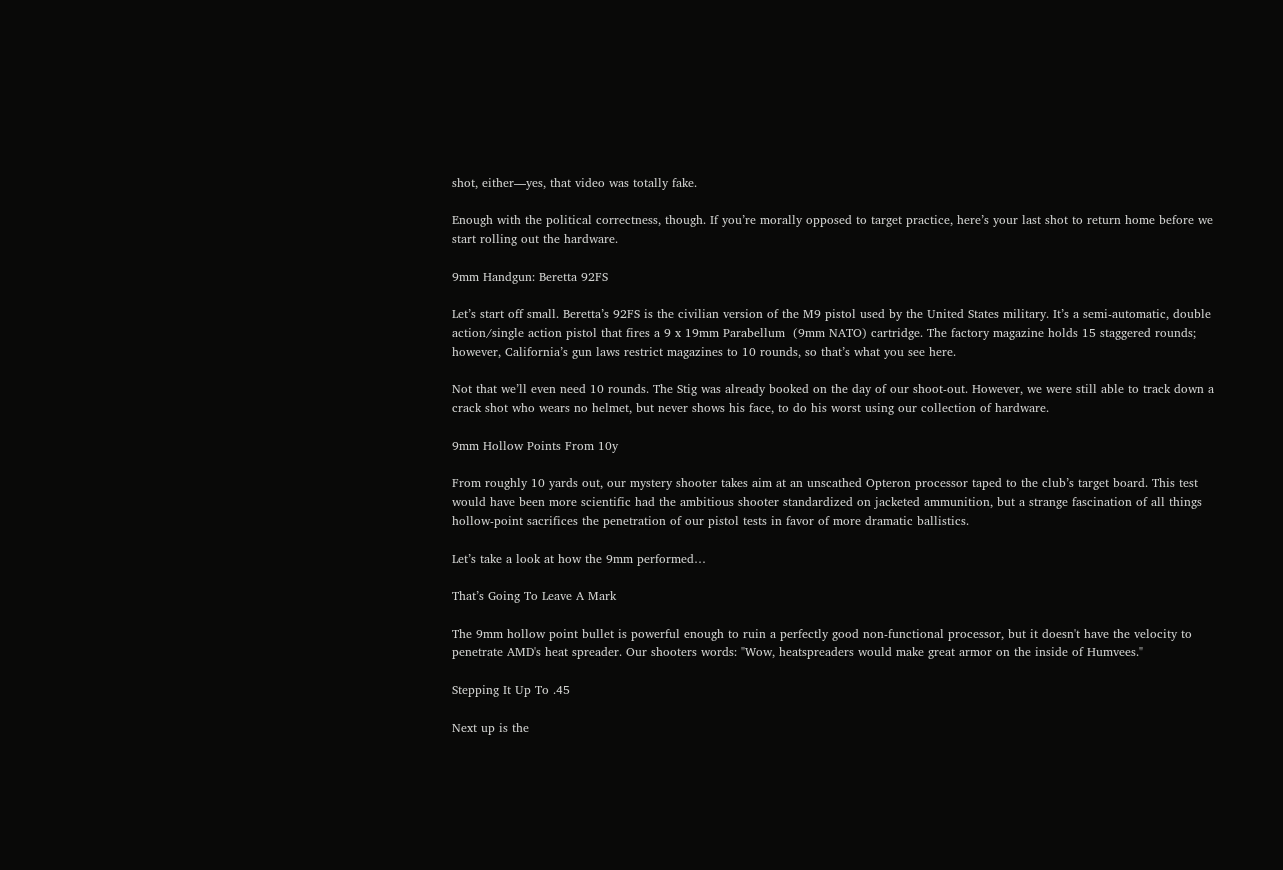shot, either—yes, that video was totally fake.

Enough with the political correctness, though. If you’re morally opposed to target practice, here’s your last shot to return home before we start rolling out the hardware.

9mm Handgun: Beretta 92FS

Let’s start off small. Beretta’s 92FS is the civilian version of the M9 pistol used by the United States military. It’s a semi-automatic, double action/single action pistol that fires a 9 x 19mm Parabellum  (9mm NATO) cartridge. The factory magazine holds 15 staggered rounds; however, California’s gun laws restrict magazines to 10 rounds, so that’s what you see here.

Not that we’ll even need 10 rounds. The Stig was already booked on the day of our shoot-out. However, we were still able to track down a crack shot who wears no helmet, but never shows his face, to do his worst using our collection of hardware.

9mm Hollow Points From 10y

From roughly 10 yards out, our mystery shooter takes aim at an unscathed Opteron processor taped to the club’s target board. This test would have been more scientific had the ambitious shooter standardized on jacketed ammunition, but a strange fascination of all things hollow-point sacrifices the penetration of our pistol tests in favor of more dramatic ballistics.

Let’s take a look at how the 9mm performed…

That’s Going To Leave A Mark

The 9mm hollow point bullet is powerful enough to ruin a perfectly good non-functional processor, but it doesn't have the velocity to penetrate AMD's heat spreader. Our shooters words: "Wow, heatspreaders would make great armor on the inside of Humvees."

Stepping It Up To .45

Next up is the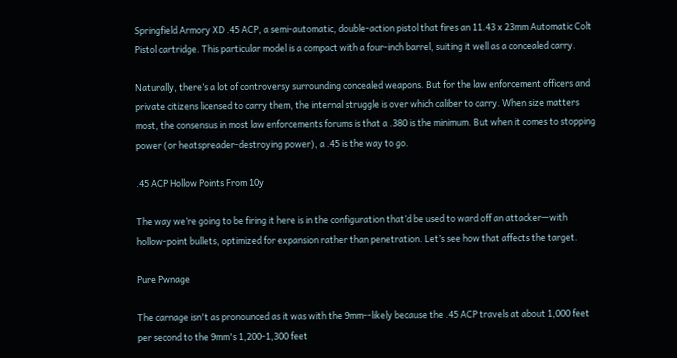Springfield Armory XD .45 ACP, a semi-automatic, double-action pistol that fires an 11.43 x 23mm Automatic Colt Pistol cartridge. This particular model is a compact with a four-inch barrel, suiting it well as a concealed carry.

Naturally, there’s a lot of controversy surrounding concealed weapons. But for the law enforcement officers and private citizens licensed to carry them, the internal struggle is over which caliber to carry. When size matters most, the consensus in most law enforcements forums is that a .380 is the minimum. But when it comes to stopping power (or heatspreader-destroying power), a .45 is the way to go.

.45 ACP Hollow Points From 10y

The way we’re going to be firing it here is in the configuration that’d be used to ward off an attacker—with hollow-point bullets, optimized for expansion rather than penetration. Let’s see how that affects the target.

Pure Pwnage

The carnage isn't as pronounced as it was with the 9mm--likely because the .45 ACP travels at about 1,000 feet per second to the 9mm's 1,200-1,300 feet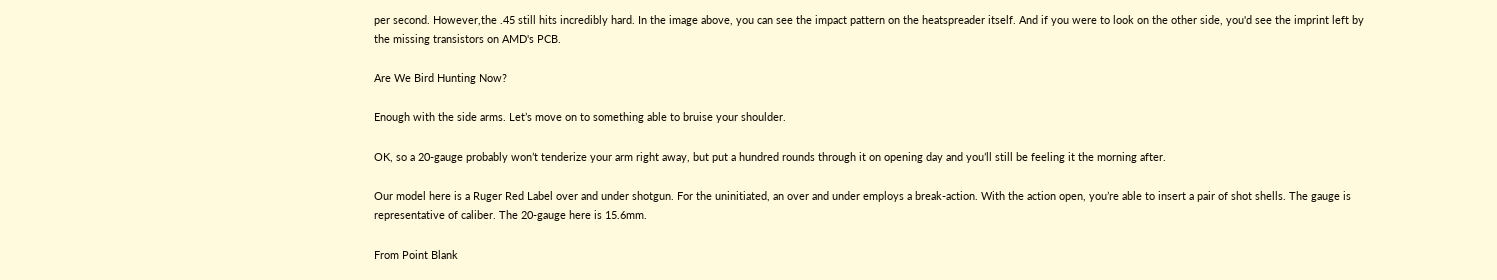per second. However,the .45 still hits incredibly hard. In the image above, you can see the impact pattern on the heatspreader itself. And if you were to look on the other side, you'd see the imprint left by the missing transistors on AMD's PCB.

Are We Bird Hunting Now?

Enough with the side arms. Let’s move on to something able to bruise your shoulder.

OK, so a 20-gauge probably won’t tenderize your arm right away, but put a hundred rounds through it on opening day and you’ll still be feeling it the morning after.

Our model here is a Ruger Red Label over and under shotgun. For the uninitiated, an over and under employs a break-action. With the action open, you’re able to insert a pair of shot shells. The gauge is representative of caliber. The 20-gauge here is 15.6mm.

From Point Blank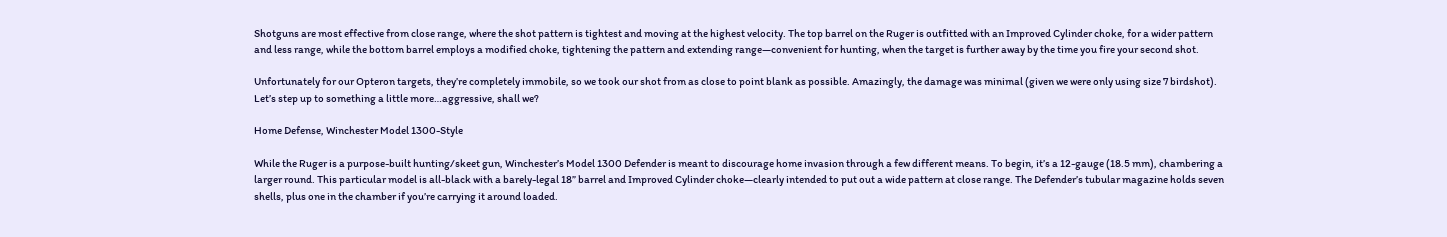Shotguns are most effective from close range, where the shot pattern is tightest and moving at the highest velocity. The top barrel on the Ruger is outfitted with an Improved Cylinder choke, for a wider pattern and less range, while the bottom barrel employs a modified choke, tightening the pattern and extending range—convenient for hunting, when the target is further away by the time you fire your second shot.

Unfortunately for our Opteron targets, they’re completely immobile, so we took our shot from as close to point blank as possible. Amazingly, the damage was minimal (given we were only using size 7 birdshot). Let’s step up to something a little more…aggressive, shall we?

Home Defense, Winchester Model 1300-Style

While the Ruger is a purpose-built hunting/skeet gun, Winchester’s Model 1300 Defender is meant to discourage home invasion through a few different means. To begin, it’s a 12-gauge (18.5 mm), chambering a larger round. This particular model is all-black with a barely-legal 18” barrel and Improved Cylinder choke—clearly intended to put out a wide pattern at close range. The Defender’s tubular magazine holds seven shells, plus one in the chamber if you’re carrying it around loaded.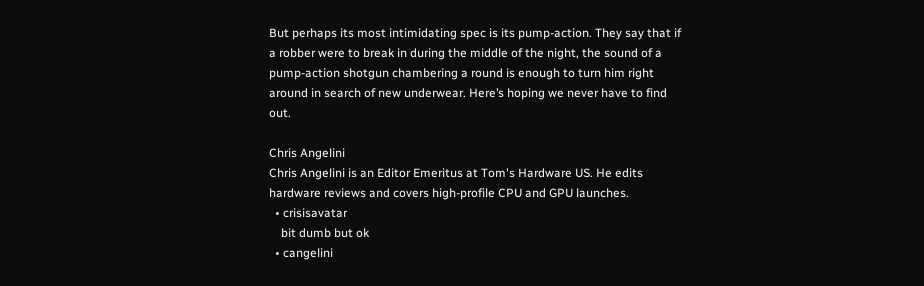But perhaps its most intimidating spec is its pump-action. They say that if a robber were to break in during the middle of the night, the sound of a pump-action shotgun chambering a round is enough to turn him right around in search of new underwear. Here’s hoping we never have to find out.

Chris Angelini
Chris Angelini is an Editor Emeritus at Tom's Hardware US. He edits hardware reviews and covers high-profile CPU and GPU launches.
  • crisisavatar
    bit dumb but ok
  • cangelini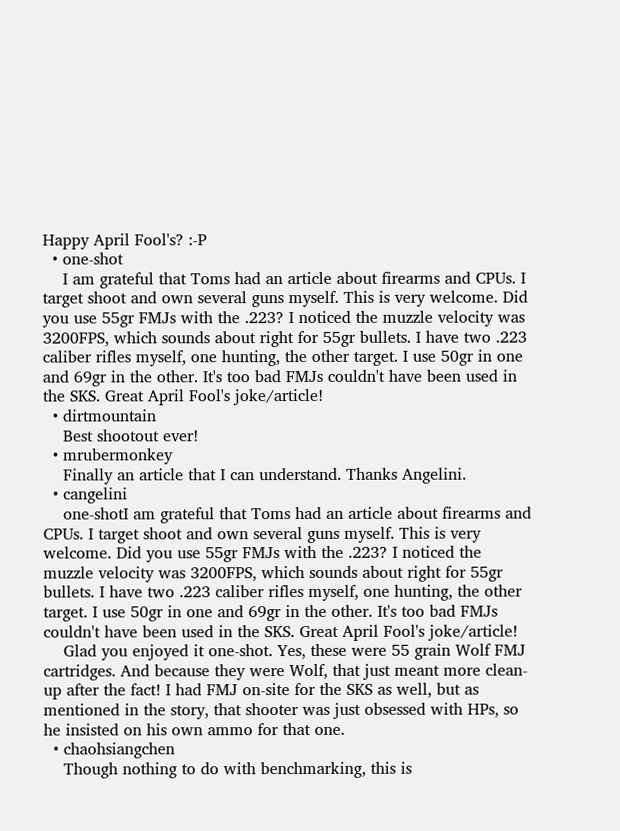Happy April Fool's? :-P
  • one-shot
    I am grateful that Toms had an article about firearms and CPUs. I target shoot and own several guns myself. This is very welcome. Did you use 55gr FMJs with the .223? I noticed the muzzle velocity was 3200FPS, which sounds about right for 55gr bullets. I have two .223 caliber rifles myself, one hunting, the other target. I use 50gr in one and 69gr in the other. It's too bad FMJs couldn't have been used in the SKS. Great April Fool's joke/article!
  • dirtmountain
    Best shootout ever!
  • mrubermonkey
    Finally an article that I can understand. Thanks Angelini.
  • cangelini
    one-shotI am grateful that Toms had an article about firearms and CPUs. I target shoot and own several guns myself. This is very welcome. Did you use 55gr FMJs with the .223? I noticed the muzzle velocity was 3200FPS, which sounds about right for 55gr bullets. I have two .223 caliber rifles myself, one hunting, the other target. I use 50gr in one and 69gr in the other. It's too bad FMJs couldn't have been used in the SKS. Great April Fool's joke/article!
    Glad you enjoyed it one-shot. Yes, these were 55 grain Wolf FMJ cartridges. And because they were Wolf, that just meant more clean-up after the fact! I had FMJ on-site for the SKS as well, but as mentioned in the story, that shooter was just obsessed with HPs, so he insisted on his own ammo for that one.
  • chaohsiangchen
    Though nothing to do with benchmarking, this is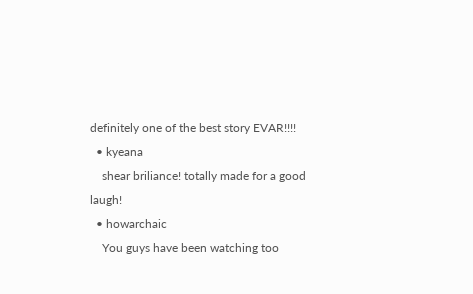definitely one of the best story EVAR!!!!
  • kyeana
    shear briliance! totally made for a good laugh!
  • howarchaic
    You guys have been watching too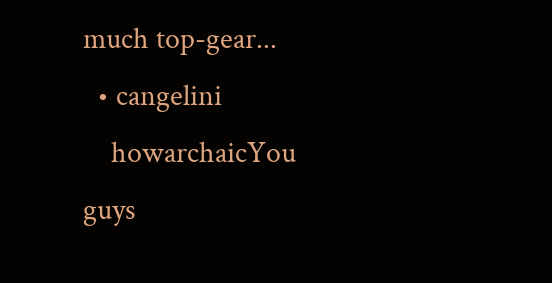much top-gear...
  • cangelini
    howarchaicYou guys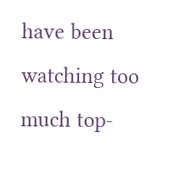have been watching too much top-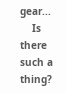gear...
    Is there such a thing?